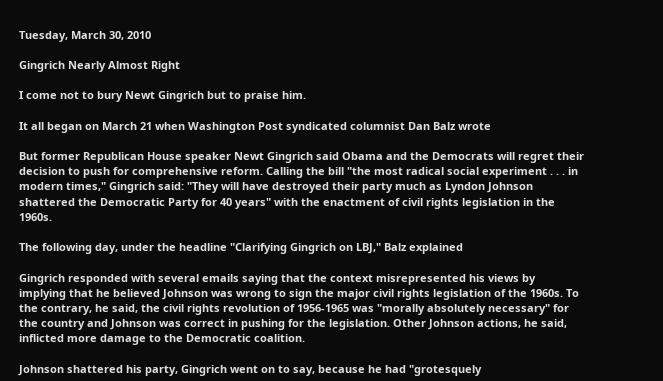Tuesday, March 30, 2010

Gingrich Nearly Almost Right

I come not to bury Newt Gingrich but to praise him.

It all began on March 21 when Washington Post syndicated columnist Dan Balz wrote

But former Republican House speaker Newt Gingrich said Obama and the Democrats will regret their decision to push for comprehensive reform. Calling the bill "the most radical social experiment . . . in modern times," Gingrich said: "They will have destroyed their party much as Lyndon Johnson shattered the Democratic Party for 40 years" with the enactment of civil rights legislation in the 1960s.

The following day, under the headline "Clarifying Gingrich on LBJ," Balz explained

Gingrich responded with several emails saying that the context misrepresented his views by implying that he believed Johnson was wrong to sign the major civil rights legislation of the 1960s. To the contrary, he said, the civil rights revolution of 1956-1965 was "morally absolutely necessary" for the country and Johnson was correct in pushing for the legislation. Other Johnson actions, he said, inflicted more damage to the Democratic coalition.

Johnson shattered his party, Gingrich went on to say, because he had "grotesquely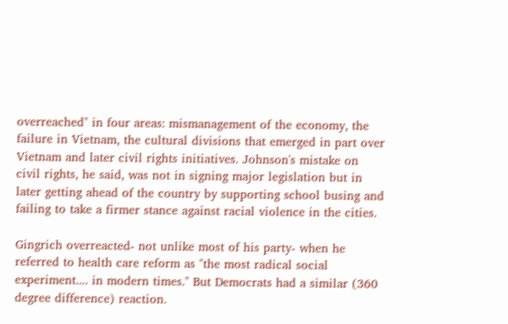overreached" in four areas: mismanagement of the economy, the failure in Vietnam, the cultural divisions that emerged in part over Vietnam and later civil rights initiatives. Johnson's mistake on civil rights, he said, was not in signing major legislation but in later getting ahead of the country by supporting school busing and failing to take a firmer stance against racial violence in the cities.

Gingrich overreacted- not unlike most of his party- when he referred to health care reform as "the most radical social experiment.... in modern times." But Democrats had a similar (360 degree difference) reaction.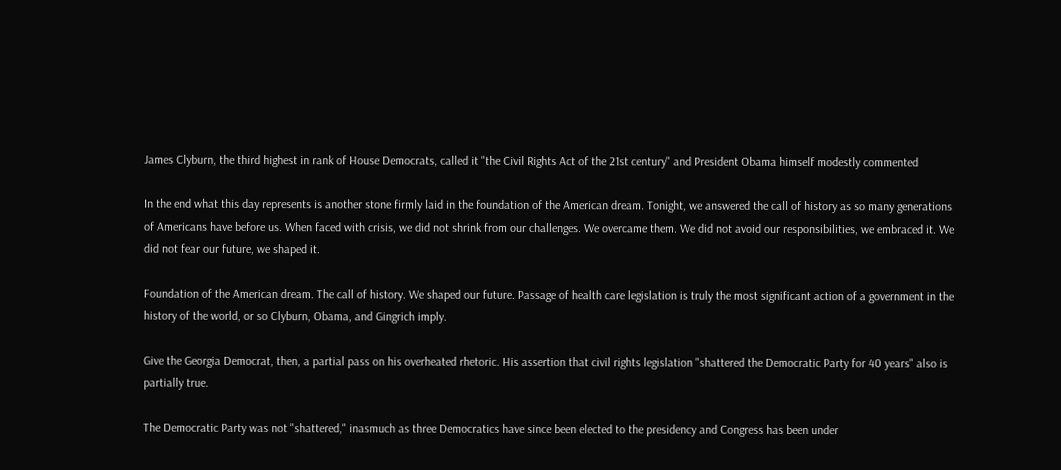James Clyburn, the third highest in rank of House Democrats, called it "the Civil Rights Act of the 21st century" and President Obama himself modestly commented

In the end what this day represents is another stone firmly laid in the foundation of the American dream. Tonight, we answered the call of history as so many generations of Americans have before us. When faced with crisis, we did not shrink from our challenges. We overcame them. We did not avoid our responsibilities, we embraced it. We did not fear our future, we shaped it.

Foundation of the American dream. The call of history. We shaped our future. Passage of health care legislation is truly the most significant action of a government in the history of the world, or so Clyburn, Obama, and Gingrich imply.

Give the Georgia Democrat, then, a partial pass on his overheated rhetoric. His assertion that civil rights legislation "shattered the Democratic Party for 40 years" also is partially true.

The Democratic Party was not "shattered," inasmuch as three Democratics have since been elected to the presidency and Congress has been under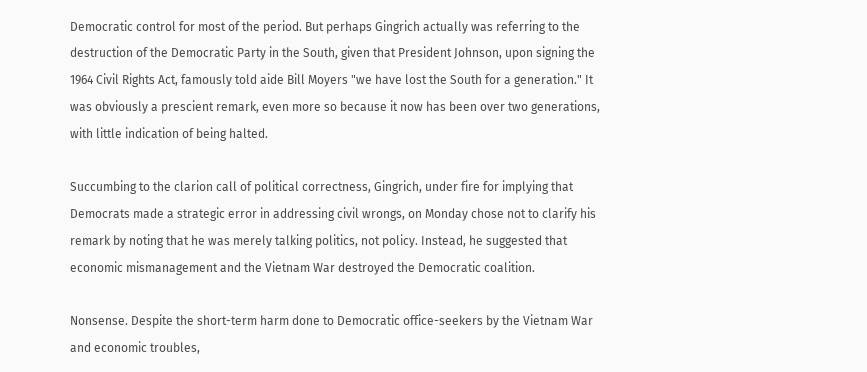Democratic control for most of the period. But perhaps Gingrich actually was referring to the destruction of the Democratic Party in the South, given that President Johnson, upon signing the 1964 Civil Rights Act, famously told aide Bill Moyers "we have lost the South for a generation." It was obviously a prescient remark, even more so because it now has been over two generations, with little indication of being halted.

Succumbing to the clarion call of political correctness, Gingrich, under fire for implying that Democrats made a strategic error in addressing civil wrongs, on Monday chose not to clarify his remark by noting that he was merely talking politics, not policy. Instead, he suggested that economic mismanagement and the Vietnam War destroyed the Democratic coalition.

Nonsense. Despite the short-term harm done to Democratic office-seekers by the Vietnam War and economic troubles,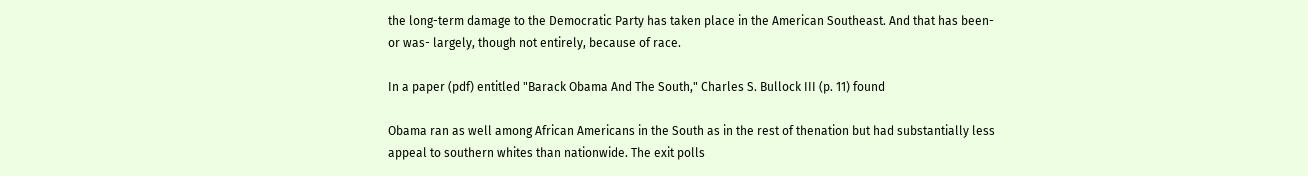the long-term damage to the Democratic Party has taken place in the American Southeast. And that has been- or was- largely, though not entirely, because of race.

In a paper (pdf) entitled "Barack Obama And The South," Charles S. Bullock III (p. 11) found

Obama ran as well among African Americans in the South as in the rest of thenation but had substantially less appeal to southern whites than nationwide. The exit polls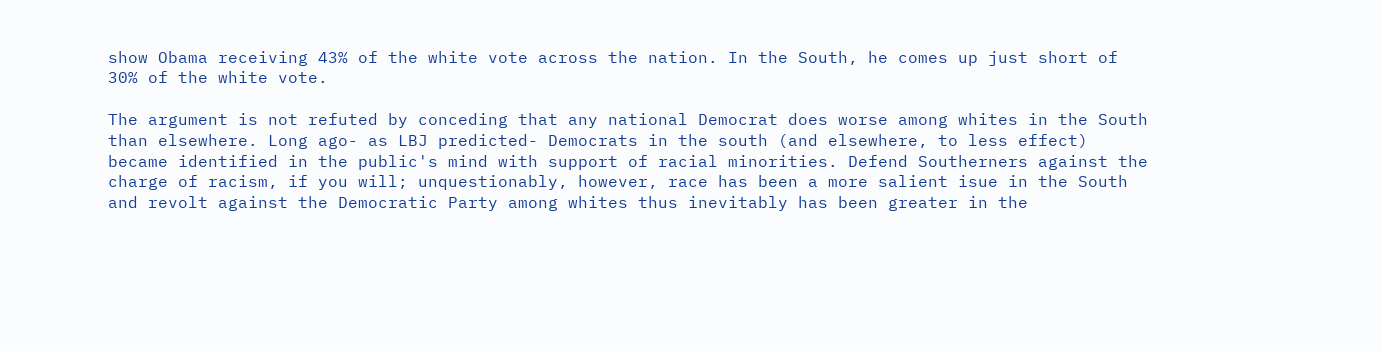show Obama receiving 43% of the white vote across the nation. In the South, he comes up just short of 30% of the white vote.

The argument is not refuted by conceding that any national Democrat does worse among whites in the South than elsewhere. Long ago- as LBJ predicted- Democrats in the south (and elsewhere, to less effect) became identified in the public's mind with support of racial minorities. Defend Southerners against the charge of racism, if you will; unquestionably, however, race has been a more salient isue in the South and revolt against the Democratic Party among whites thus inevitably has been greater in the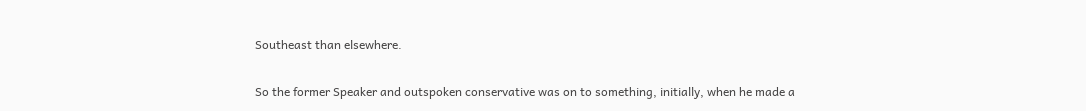Southeast than elsewhere.

So the former Speaker and outspoken conservative was on to something, initially, when he made a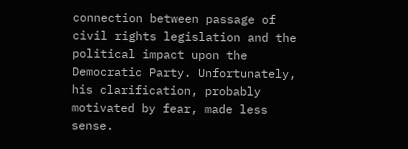connection between passage of civil rights legislation and the political impact upon the Democratic Party. Unfortunately, his clarification, probably motivated by fear, made less sense.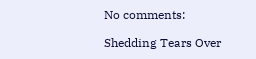No comments:

Shedding Tears Over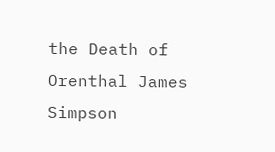the Death of Orenthal James Simpson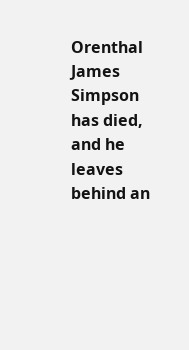Orenthal James Simpson has died, and he leaves behind an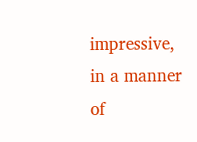impressive, in a manner of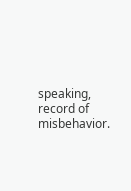speaking, record of misbehavior.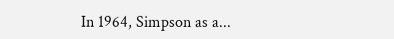In 1964, Simpson as a...